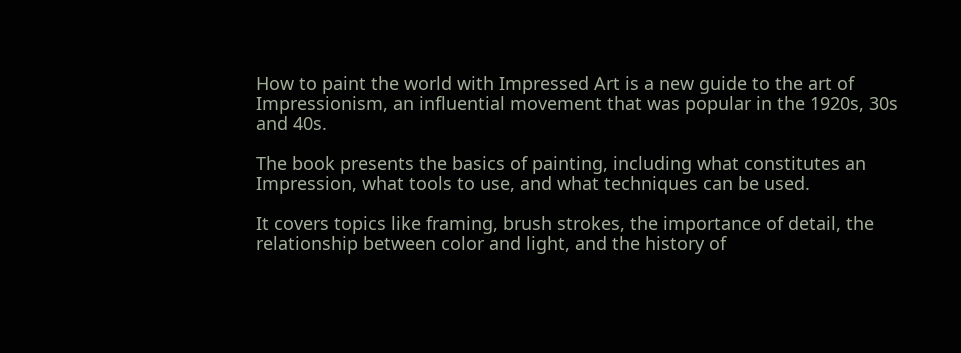How to paint the world with Impressed Art is a new guide to the art of Impressionism, an influential movement that was popular in the 1920s, 30s and 40s.

The book presents the basics of painting, including what constitutes an Impression, what tools to use, and what techniques can be used.

It covers topics like framing, brush strokes, the importance of detail, the relationship between color and light, and the history of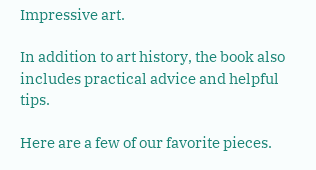Impressive art.

In addition to art history, the book also includes practical advice and helpful tips.

Here are a few of our favorite pieces.